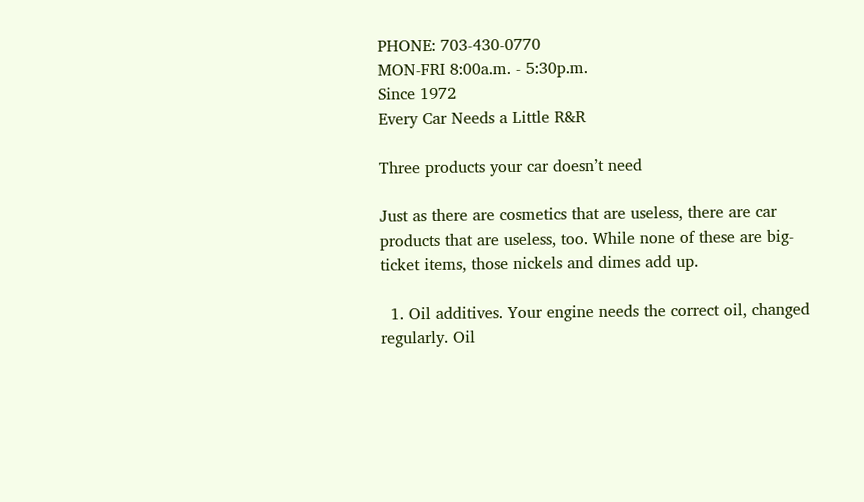PHONE: 703-430-0770
MON-FRI 8:00a.m. - 5:30p.m.
Since 1972
Every Car Needs a Little R&R

Three products your car doesn’t need

Just as there are cosmetics that are useless, there are car products that are useless, too. While none of these are big-ticket items, those nickels and dimes add up.

  1. Oil additives. Your engine needs the correct oil, changed regularly. Oil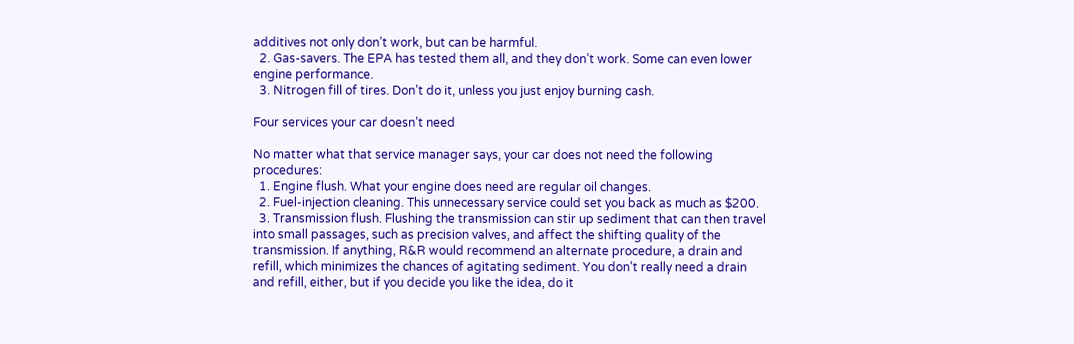additives not only don’t work, but can be harmful.
  2. Gas-savers. The EPA has tested them all, and they don’t work. Some can even lower engine performance.
  3. Nitrogen fill of tires. Don’t do it, unless you just enjoy burning cash.

Four services your car doesn’t need

No matter what that service manager says, your car does not need the following procedures:
  1. Engine flush. What your engine does need are regular oil changes.
  2. Fuel-injection cleaning. This unnecessary service could set you back as much as $200.
  3. Transmission flush. Flushing the transmission can stir up sediment that can then travel into small passages, such as precision valves, and affect the shifting quality of the transmission. If anything, R&R would recommend an alternate procedure, a drain and refill, which minimizes the chances of agitating sediment. You don’t really need a drain and refill, either, but if you decide you like the idea, do it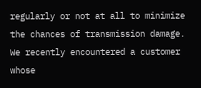regularly or not at all to minimize the chances of transmission damage. We recently encountered a customer whose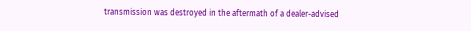transmission was destroyed in the aftermath of a dealer-advised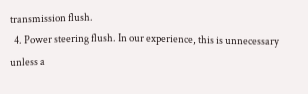transmission flush.
  4. Power steering flush. In our experience, this is unnecessary unless a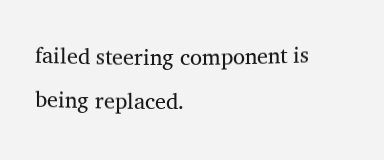failed steering component is being replaced.